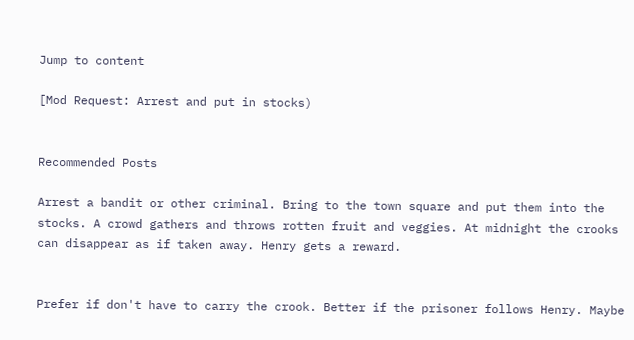Jump to content

[Mod Request: Arrest and put in stocks)


Recommended Posts

Arrest a bandit or other criminal. Bring to the town square and put them into the stocks. A crowd gathers and throws rotten fruit and veggies. At midnight the crooks can disappear as if taken away. Henry gets a reward.


Prefer if don't have to carry the crook. Better if the prisoner follows Henry. Maybe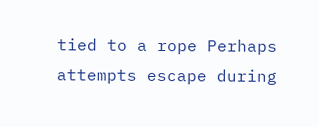tied to a rope Perhaps attempts escape during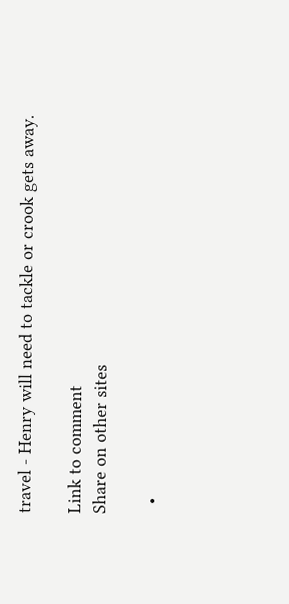travel - Henry will need to tackle or crook gets away.

Link to comment
Share on other sites

  •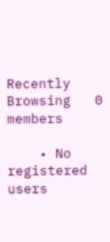Recently Browsing   0 members

    • No registered users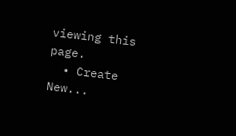viewing this page.
  • Create New...